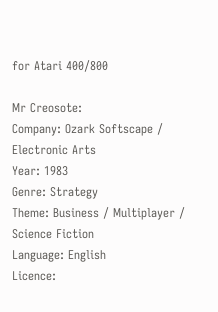for Atari 400/800

Mr Creosote:
Company: Ozark Softscape / Electronic Arts
Year: 1983
Genre: Strategy
Theme: Business / Multiplayer / Science Fiction
Language: English
Licence: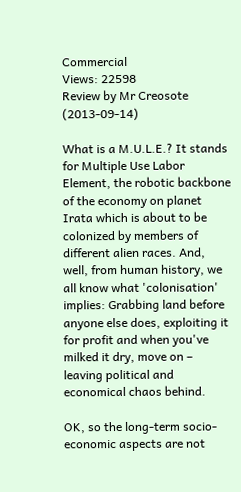Commercial
Views: 22598
Review by Mr Creosote (2013-09-14)

What is a M.U.L.E.? It stands for Multiple Use Labor Element, the robotic backbone of the economy on planet Irata which is about to be colonized by members of different alien races. And, well, from human history, we all know what 'colonisation' implies: Grabbing land before anyone else does, exploiting it for profit and when you've milked it dry, move on – leaving political and economical chaos behind.

OK, so the long-term socio-economic aspects are not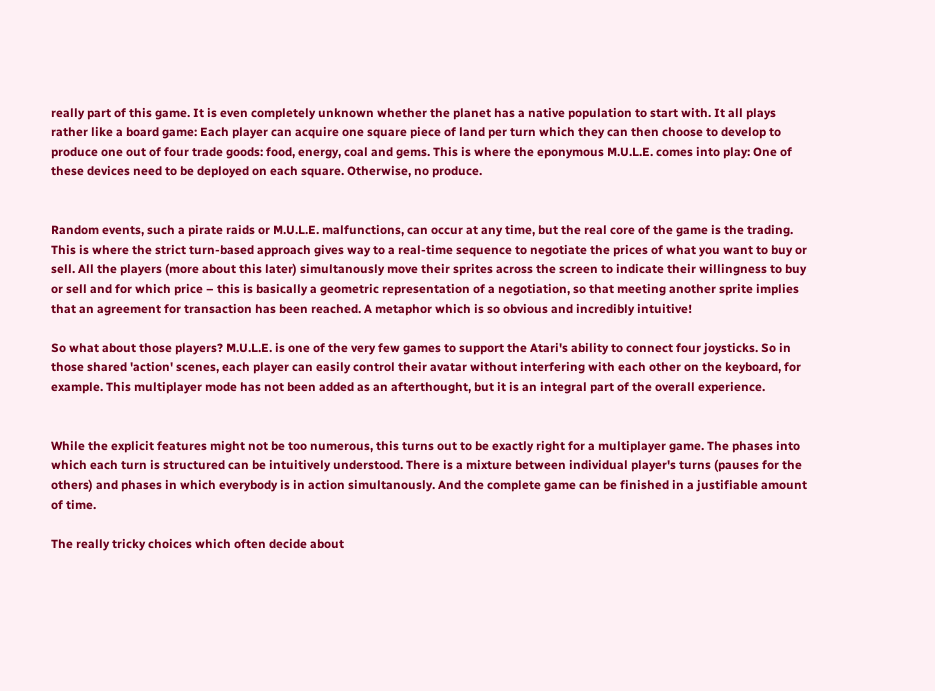really part of this game. It is even completely unknown whether the planet has a native population to start with. It all plays rather like a board game: Each player can acquire one square piece of land per turn which they can then choose to develop to produce one out of four trade goods: food, energy, coal and gems. This is where the eponymous M.U.L.E. comes into play: One of these devices need to be deployed on each square. Otherwise, no produce.


Random events, such a pirate raids or M.U.L.E. malfunctions, can occur at any time, but the real core of the game is the trading. This is where the strict turn-based approach gives way to a real-time sequence to negotiate the prices of what you want to buy or sell. All the players (more about this later) simultanously move their sprites across the screen to indicate their willingness to buy or sell and for which price – this is basically a geometric representation of a negotiation, so that meeting another sprite implies that an agreement for transaction has been reached. A metaphor which is so obvious and incredibly intuitive!

So what about those players? M.U.L.E. is one of the very few games to support the Atari's ability to connect four joysticks. So in those shared 'action' scenes, each player can easily control their avatar without interfering with each other on the keyboard, for example. This multiplayer mode has not been added as an afterthought, but it is an integral part of the overall experience.


While the explicit features might not be too numerous, this turns out to be exactly right for a multiplayer game. The phases into which each turn is structured can be intuitively understood. There is a mixture between individual player's turns (pauses for the others) and phases in which everybody is in action simultanously. And the complete game can be finished in a justifiable amount of time.

The really tricky choices which often decide about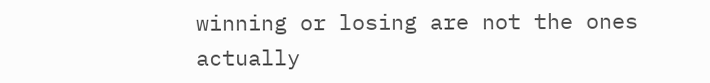winning or losing are not the ones actually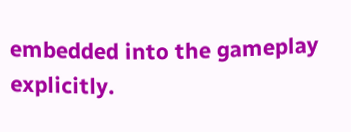embedded into the gameplay explicitly.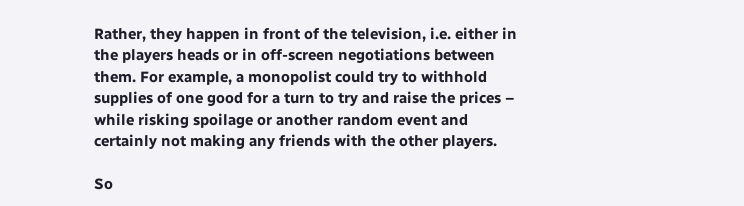Rather, they happen in front of the television, i.e. either in the players heads or in off-screen negotiations between them. For example, a monopolist could try to withhold supplies of one good for a turn to try and raise the prices – while risking spoilage or another random event and certainly not making any friends with the other players.

So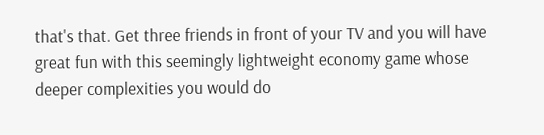that's that. Get three friends in front of your TV and you will have great fun with this seemingly lightweight economy game whose deeper complexities you would do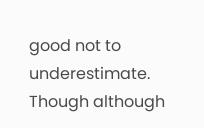good not to underestimate. Though although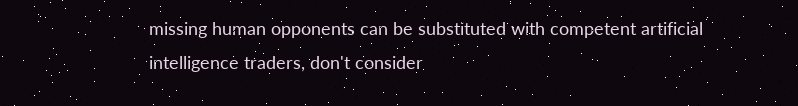missing human opponents can be substituted with competent artificial intelligence traders, don't consider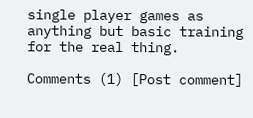single player games as anything but basic training for the real thing.

Comments (1) [Post comment]